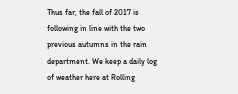Thus far, the fall of 2017 is following in line with the two previous autumns in the rain department. We keep a daily log of weather here at Rolling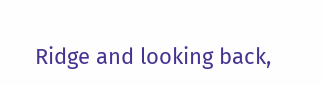Ridge and looking back,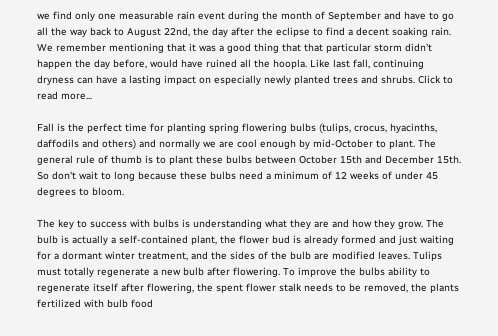we find only one measurable rain event during the month of September and have to go all the way back to August 22nd, the day after the eclipse to find a decent soaking rain. We remember mentioning that it was a good thing that that particular storm didn't happen the day before, would have ruined all the hoopla. Like last fall, continuing dryness can have a lasting impact on especially newly planted trees and shrubs. Click to read more...

Fall is the perfect time for planting spring flowering bulbs (tulips, crocus, hyacinths, daffodils and others) and normally we are cool enough by mid-October to plant. The general rule of thumb is to plant these bulbs between October 15th and December 15th.  So don't wait to long because these bulbs need a minimum of 12 weeks of under 45 degrees to bloom.

The key to success with bulbs is understanding what they are and how they grow. The bulb is actually a self-contained plant, the flower bud is already formed and just waiting for a dormant winter treatment, and the sides of the bulb are modified leaves. Tulips must totally regenerate a new bulb after flowering. To improve the bulbs ability to regenerate itself after flowering, the spent flower stalk needs to be removed, the plants fertilized with bulb food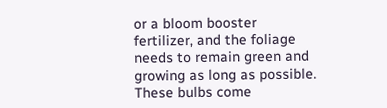or a bloom booster fertilizer, and the foliage needs to remain green and growing as long as possible. These bulbs come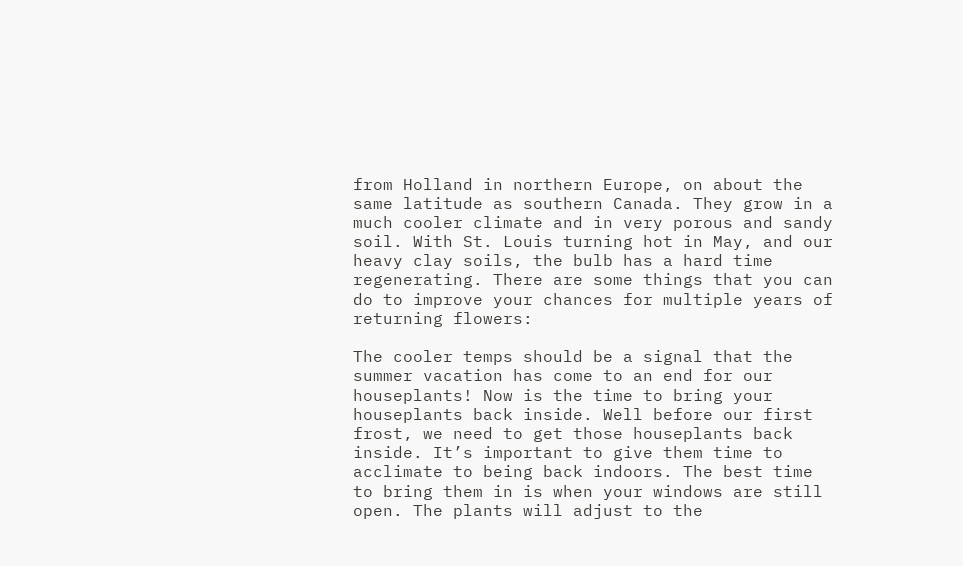from Holland in northern Europe, on about the same latitude as southern Canada. They grow in a much cooler climate and in very porous and sandy soil. With St. Louis turning hot in May, and our heavy clay soils, the bulb has a hard time regenerating. There are some things that you can do to improve your chances for multiple years of returning flowers:

The cooler temps should be a signal that the summer vacation has come to an end for our houseplants! Now is the time to bring your houseplants back inside. Well before our first frost, we need to get those houseplants back inside. It’s important to give them time to acclimate to being back indoors. The best time to bring them in is when your windows are still open. The plants will adjust to the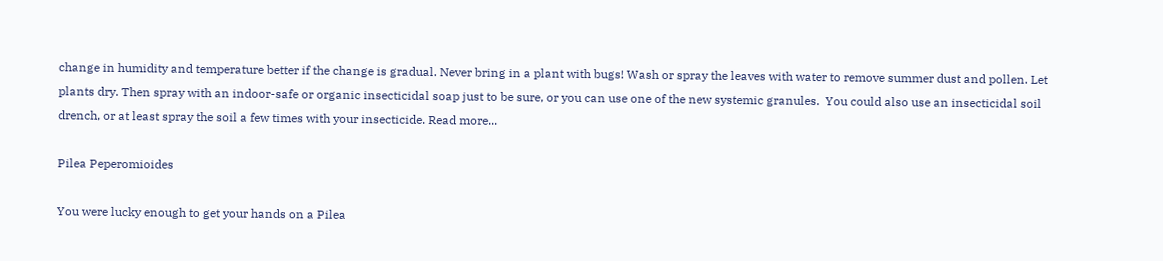change in humidity and temperature better if the change is gradual. Never bring in a plant with bugs! Wash or spray the leaves with water to remove summer dust and pollen. Let plants dry. Then spray with an indoor-safe or organic insecticidal soap just to be sure, or you can use one of the new systemic granules.  You could also use an insecticidal soil drench, or at least spray the soil a few times with your insecticide. Read more...

Pilea Peperomioides

You were lucky enough to get your hands on a Pilea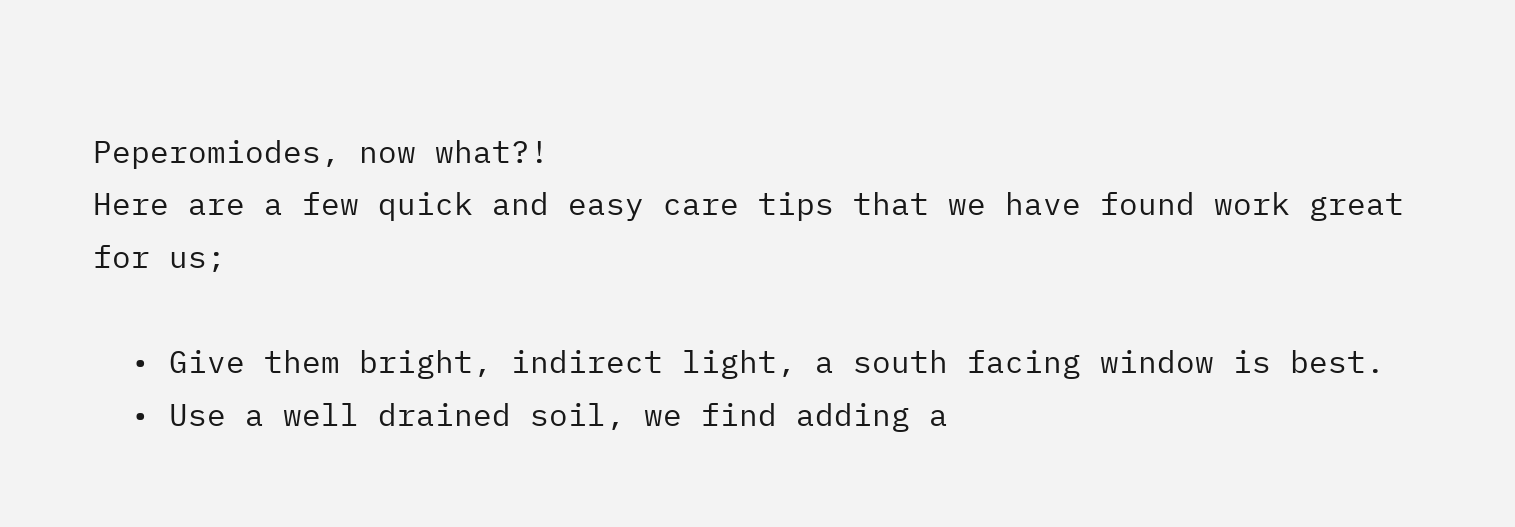Peperomiodes, now what?!
Here are a few quick and easy care tips that we have found work great for us;

  • Give them bright, indirect light, a south facing window is best.
  • Use a well drained soil, we find adding a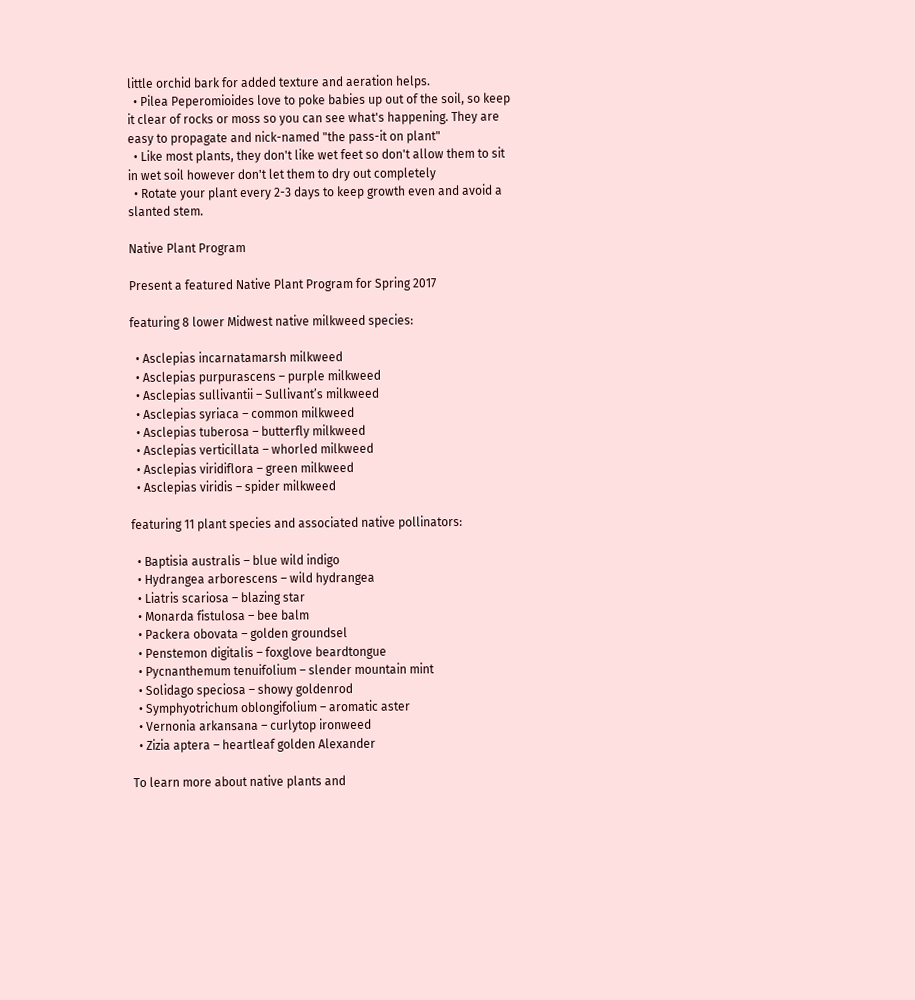little orchid bark for added texture and aeration helps.
  • Pilea Peperomioides love to poke babies up out of the soil, so keep it clear of rocks or moss so you can see what's happening. They are easy to propagate and nick-named "the pass-it on plant"
  • Like most plants, they don't like wet feet so don't allow them to sit in wet soil however don't let them to dry out completely
  • Rotate your plant every 2-3 days to keep growth even and avoid a slanted stem.

Native Plant Program

Present a featured Native Plant Program for Spring 2017

featuring 8 lower Midwest native milkweed species:

  • Asclepias incarnatamarsh milkweed
  • Asclepias purpurascens – purple milkweed
  • Asclepias sullivantii – Sullivant’s milkweed
  • Asclepias syriaca – common milkweed
  • Asclepias tuberosa – butterfly milkweed
  • Asclepias verticillata – whorled milkweed
  • Asclepias viridiflora – green milkweed
  • Asclepias viridis – spider milkweed

featuring 11 plant species and associated native pollinators:

  • Baptisia australis – blue wild indigo
  • Hydrangea arborescens – wild hydrangea
  • Liatris scariosa – blazing star
  • Monarda fistulosa – bee balm
  • Packera obovata – golden groundsel
  • Penstemon digitalis – foxglove beardtongue
  • Pycnanthemum tenuifolium – slender mountain mint
  • Solidago speciosa – showy goldenrod
  • Symphyotrichum oblongifolium – aromatic aster
  • Vernonia arkansana – curlytop ironweed
  • Zizia aptera – heartleaf golden Alexander

To learn more about native plants and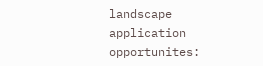landscape application opportunites: